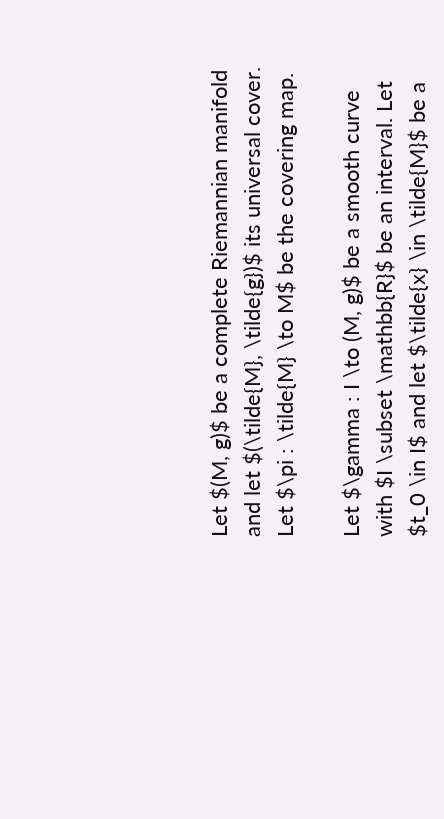Let $(M, g)$ be a complete Riemannian manifold and let $(\tilde{M}, \tilde{g})$ its universal cover. Let $\pi : \tilde{M} \to M$ be the covering map.

Let $\gamma : I \to (M, g)$ be a smooth curve with $I \subset \mathbb{R}$ be an interval. Let $t_0 \in I$ and let $\tilde{x} \in \tilde{M}$ be a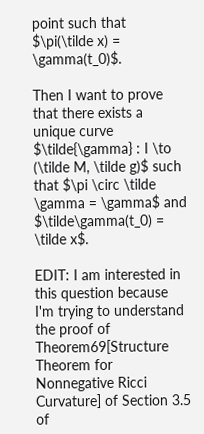point such that $\pi(\tilde x) = \gamma(t_0)$.

Then I want to prove that there exists a unique curve $\tilde{\gamma} : I \to (\tilde M, \tilde g)$ such that $\pi \circ \tilde \gamma = \gamma$ and $\tilde\gamma(t_0) = \tilde x$.

EDIT: I am interested in this question because I'm trying to understand the proof of Theorem69[Structure Theorem for Nonnegative Ricci Curvature] of Section 3.5 of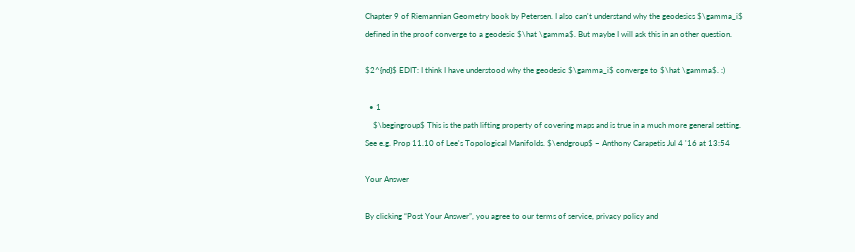Chapter 9 of Riemannian Geometry book by Petersen. I also can't understand why the geodesics $\gamma_i$ defined in the proof converge to a geodesic $\hat \gamma$. But maybe I will ask this in an other question.

$2^{nd}$ EDIT: I think I have understood why the geodesic $\gamma_i$ converge to $\hat \gamma$. :)

  • 1
    $\begingroup$ This is the path lifting property of covering maps and is true in a much more general setting. See e.g. Prop 11.10 of Lee's Topological Manifolds. $\endgroup$ – Anthony Carapetis Jul 4 '16 at 13:54

Your Answer

By clicking “Post Your Answer”, you agree to our terms of service, privacy policy and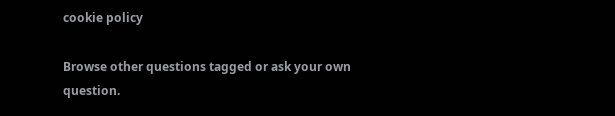cookie policy

Browse other questions tagged or ask your own question.